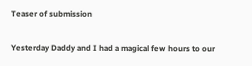Teaser of submission

Yesterday Daddy and I had a magical few hours to our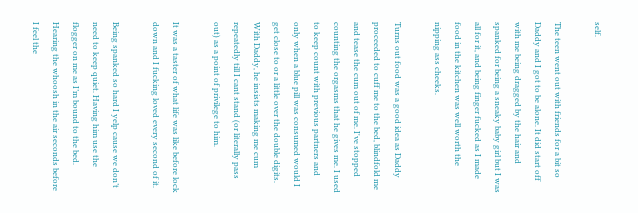self.

The teen went out with friends for a bit so Daddy and I got to be alone. It did start off with me being dragged by the hair and spanked for being a sneaky baby girl but I was all for it, and being finger fucked as I made food in the kitchen was well worth the nipping ass cheeks.

Turns out food was a good idea as Daddy proceeded to cuff me to the bed, blindfold me and tease the cum out of me. I've stopped counting the orgasms that he gives me. I used to keep count with previous partners and only when a blue pill was consumed would I get close to or a little over the double digits. With Daddy, he insists making me cum repeatedly till I cant stand (or literally pass out) as a point of privilege to him.

It was a taster of what life was like before lock down and I fucking loved every second of it.

Being spanked so hard I yelp cause we don’t need to keep quiet. Having him use the flogger on me as I’m bound to the bed. Hearing the whoosh in the air seconds before I feel the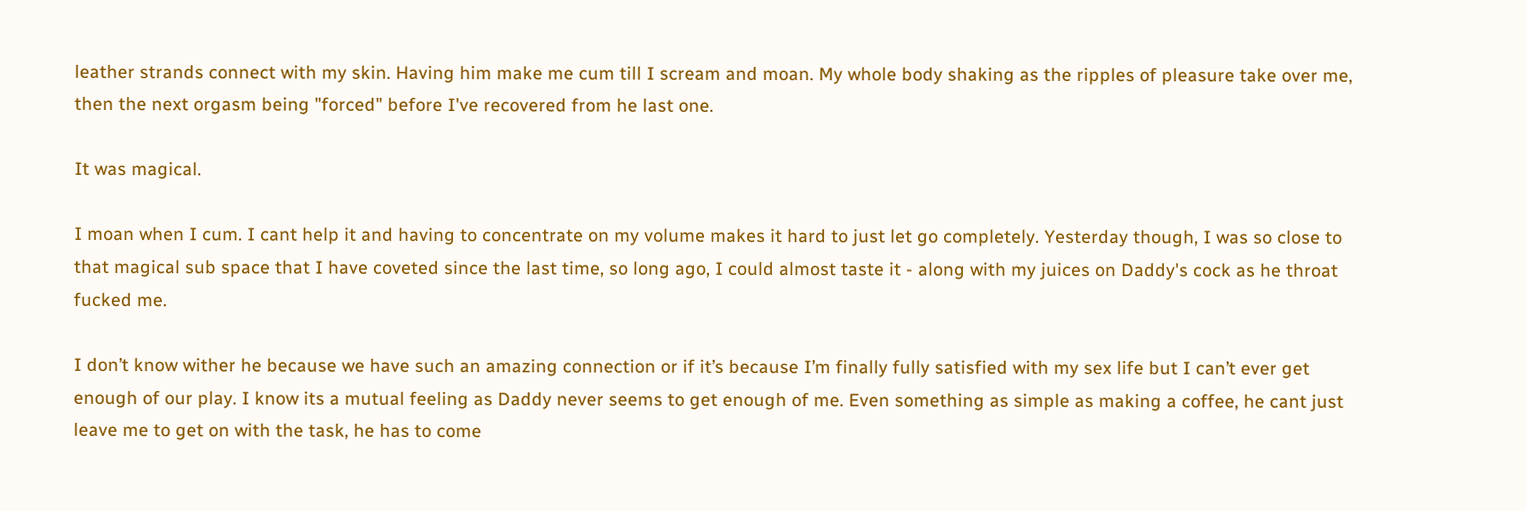leather strands connect with my skin. Having him make me cum till I scream and moan. My whole body shaking as the ripples of pleasure take over me, then the next orgasm being "forced" before I've recovered from he last one.

It was magical.

I moan when I cum. I cant help it and having to concentrate on my volume makes it hard to just let go completely. Yesterday though, I was so close to that magical sub space that I have coveted since the last time, so long ago, I could almost taste it - along with my juices on Daddy's cock as he throat fucked me.

I don’t know wither he because we have such an amazing connection or if it’s because I’m finally fully satisfied with my sex life but I can’t ever get enough of our play. I know its a mutual feeling as Daddy never seems to get enough of me. Even something as simple as making a coffee, he cant just leave me to get on with the task, he has to come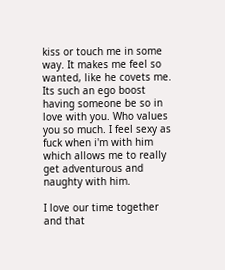kiss or touch me in some way. It makes me feel so wanted, like he covets me. Its such an ego boost having someone be so in love with you. Who values you so much. I feel sexy as fuck when i'm with him which allows me to really get adventurous and naughty with him.

I love our time together and that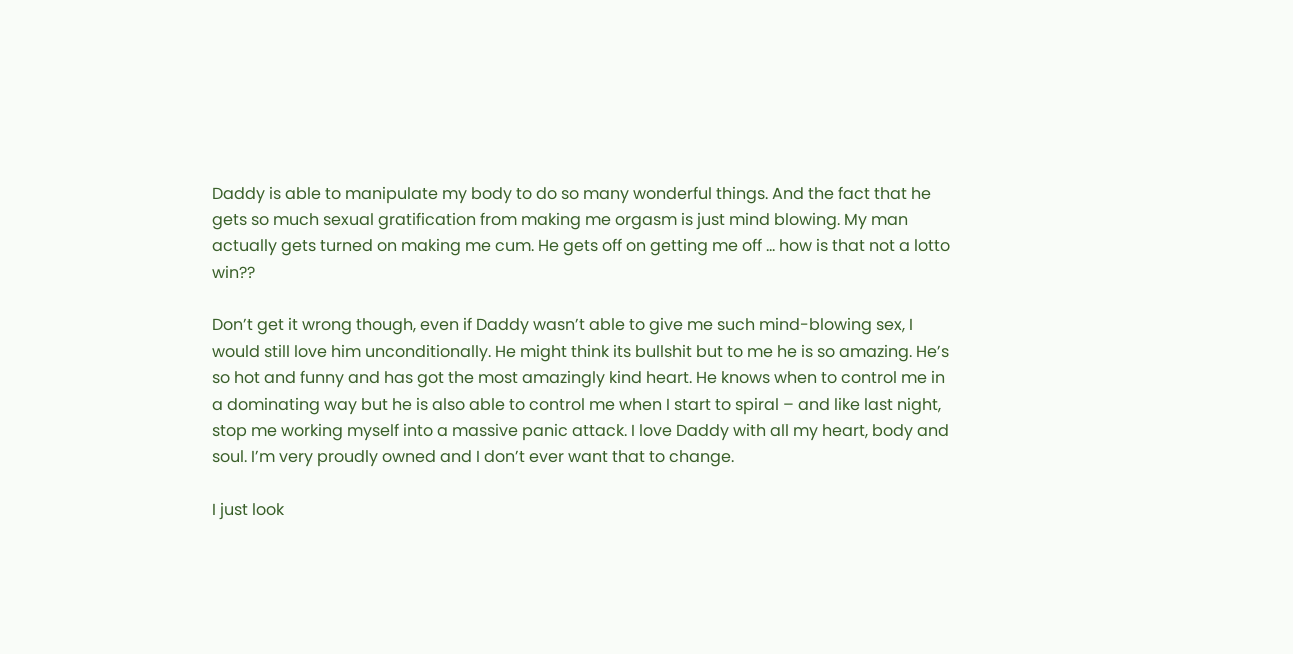Daddy is able to manipulate my body to do so many wonderful things. And the fact that he gets so much sexual gratification from making me orgasm is just mind blowing. My man actually gets turned on making me cum. He gets off on getting me off ... how is that not a lotto win??

Don’t get it wrong though, even if Daddy wasn’t able to give me such mind-blowing sex, I would still love him unconditionally. He might think its bullshit but to me he is so amazing. He’s so hot and funny and has got the most amazingly kind heart. He knows when to control me in a dominating way but he is also able to control me when I start to spiral – and like last night, stop me working myself into a massive panic attack. I love Daddy with all my heart, body and soul. I’m very proudly owned and I don’t ever want that to change.

I just look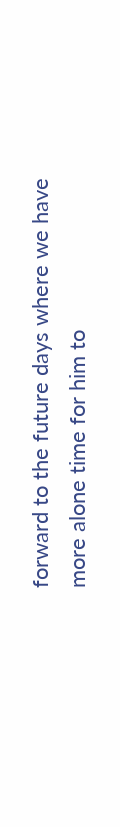forward to the future days where we have more alone time for him to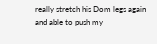really stretch his Dom legs again and able to push my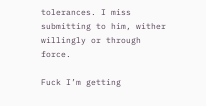tolerances. I miss submitting to him, wither willingly or through force.

Fuck I’m getting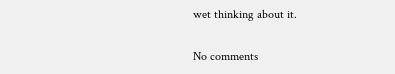wet thinking about it.

No comments